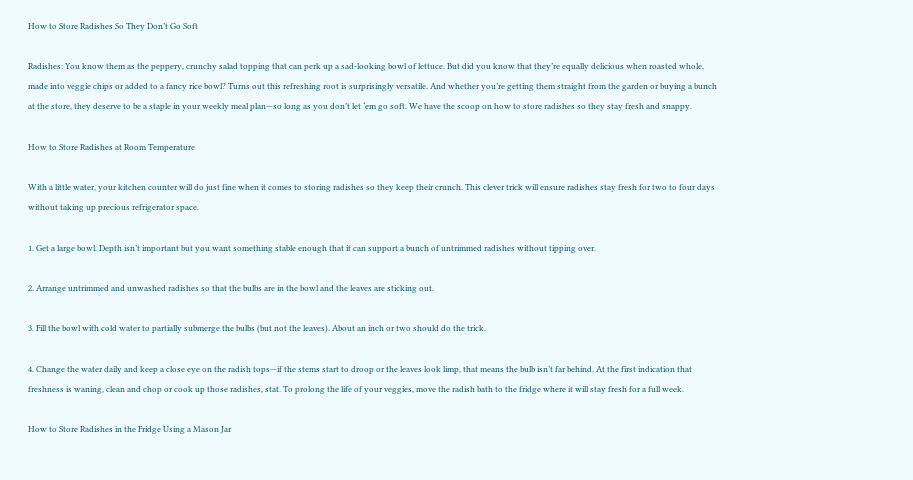How to Store Radishes So They Don’t Go Soft

Radishes: You know them as the peppery, crunchy salad topping that can perk up a sad-looking bowl of lettuce. But did you know that they’re equally delicious when roasted whole, made into veggie chips or added to a fancy rice bowl? Turns out this refreshing root is surprisingly versatile. And whether you’re getting them straight from the garden or buying a bunch at the store, they deserve to be a staple in your weekly meal plan—so long as you don’t let ‘em go soft. We have the scoop on how to store radishes so they stay fresh and snappy.

How to Store Radishes at Room Temperature

With a little water, your kitchen counter will do just fine when it comes to storing radishes so they keep their crunch. This clever trick will ensure radishes stay fresh for two to four days without taking up precious refrigerator space.

1. Get a large bowl. Depth isn’t important but you want something stable enough that it can support a bunch of untrimmed radishes without tipping over.

2. Arrange untrimmed and unwashed radishes so that the bulbs are in the bowl and the leaves are sticking out.

3. Fill the bowl with cold water to partially submerge the bulbs (but not the leaves). About an inch or two should do the trick.

4. Change the water daily and keep a close eye on the radish tops—if the stems start to droop or the leaves look limp, that means the bulb isn’t far behind. At the first indication that freshness is waning, clean and chop or cook up those radishes, stat. To prolong the life of your veggies, move the radish bath to the fridge where it will stay fresh for a full week.

How to Store Radishes in the Fridge Using a Mason Jar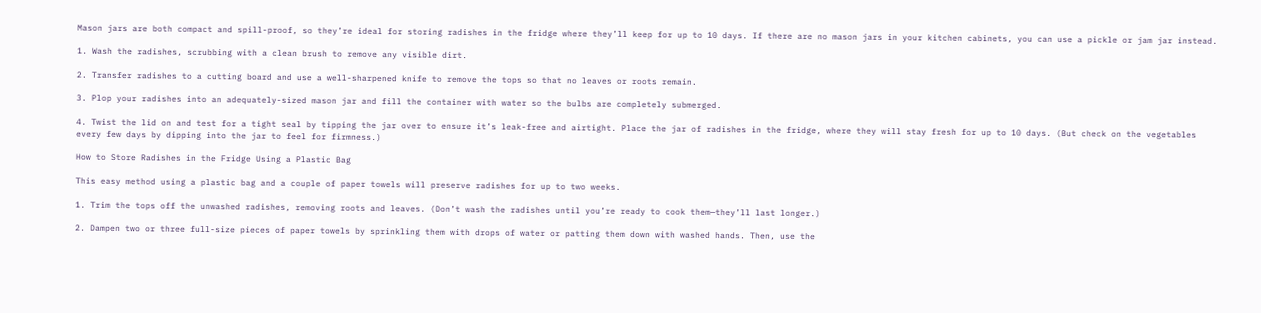Mason jars are both compact and spill-proof, so they’re ideal for storing radishes in the fridge where they’ll keep for up to 10 days. If there are no mason jars in your kitchen cabinets, you can use a pickle or jam jar instead.

1. Wash the radishes, scrubbing with a clean brush to remove any visible dirt.

2. Transfer radishes to a cutting board and use a well-sharpened knife to remove the tops so that no leaves or roots remain.

3. Plop your radishes into an adequately-sized mason jar and fill the container with water so the bulbs are completely submerged.

4. Twist the lid on and test for a tight seal by tipping the jar over to ensure it’s leak-free and airtight. Place the jar of radishes in the fridge, where they will stay fresh for up to 10 days. (But check on the vegetables every few days by dipping into the jar to feel for firmness.)

How to Store Radishes in the Fridge Using a Plastic Bag

This easy method using a plastic bag and a couple of paper towels will preserve radishes for up to two weeks.

1. Trim the tops off the unwashed radishes, removing roots and leaves. (Don’t wash the radishes until you’re ready to cook them—they’ll last longer.)

2. Dampen two or three full-size pieces of paper towels by sprinkling them with drops of water or patting them down with washed hands. Then, use the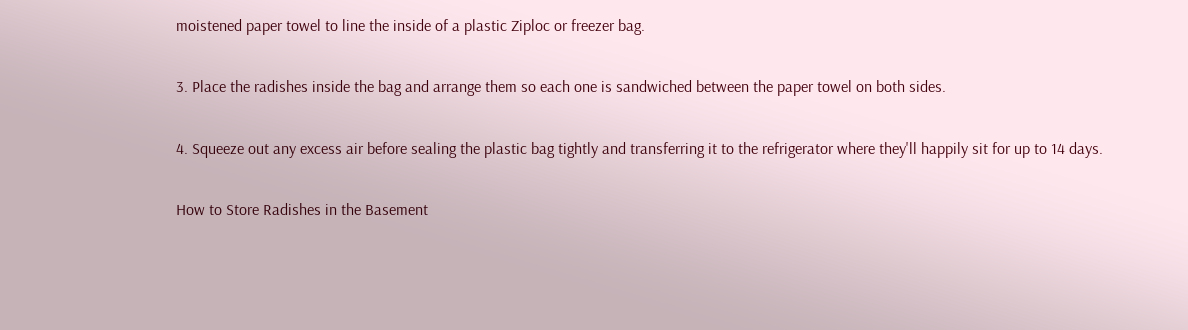moistened paper towel to line the inside of a plastic Ziploc or freezer bag.

3. Place the radishes inside the bag and arrange them so each one is sandwiched between the paper towel on both sides.

4. Squeeze out any excess air before sealing the plastic bag tightly and transferring it to the refrigerator where they'll happily sit for up to 14 days.

How to Store Radishes in the Basement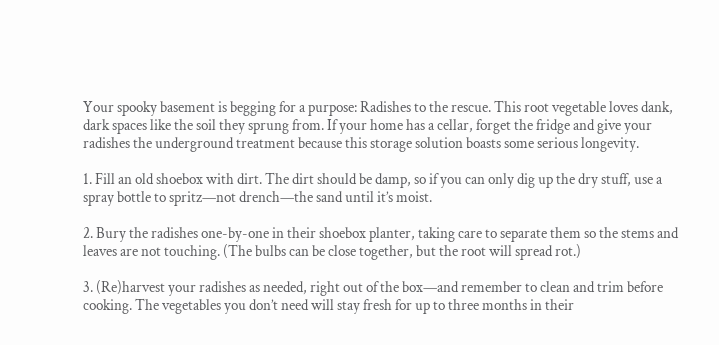Your spooky basement is begging for a purpose: Radishes to the rescue. This root vegetable loves dank, dark spaces like the soil they sprung from. If your home has a cellar, forget the fridge and give your radishes the underground treatment because this storage solution boasts some serious longevity.

1. Fill an old shoebox with dirt. The dirt should be damp, so if you can only dig up the dry stuff, use a spray bottle to spritz—not drench—the sand until it’s moist.

2. Bury the radishes one-by-one in their shoebox planter, taking care to separate them so the stems and leaves are not touching. (The bulbs can be close together, but the root will spread rot.)

3. (Re)harvest your radishes as needed, right out of the box—and remember to clean and trim before cooking. The vegetables you don’t need will stay fresh for up to three months in their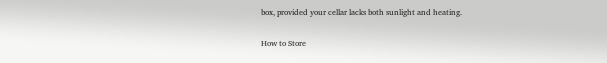box, provided your cellar lacks both sunlight and heating.

How to Store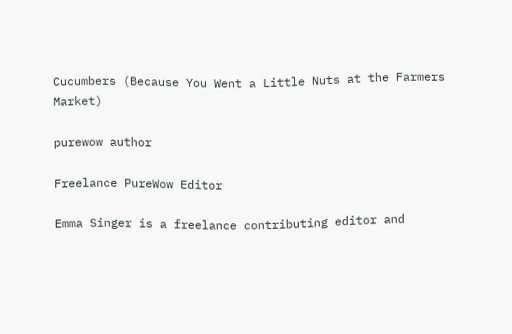Cucumbers (Because You Went a Little Nuts at the Farmers Market)

purewow author

Freelance PureWow Editor

Emma Singer is a freelance contributing editor and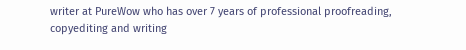writer at PureWow who has over 7 years of professional proofreading, copyediting and writing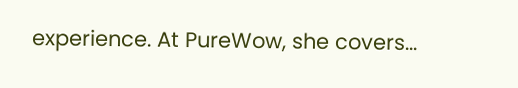experience. At PureWow, she covers...